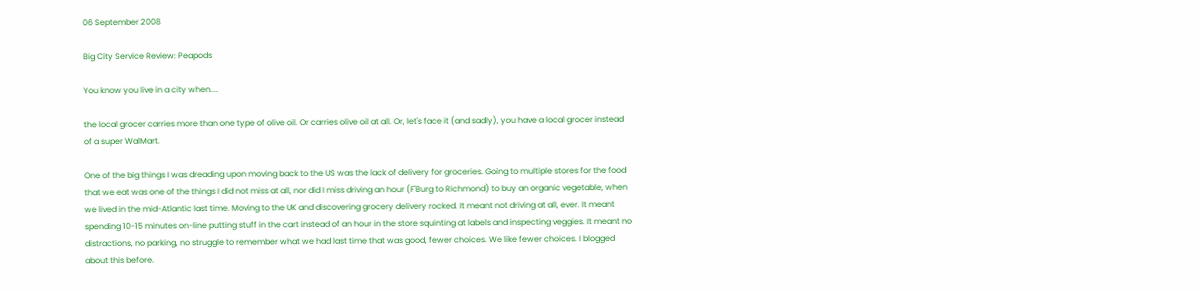06 September 2008

Big City Service Review: Peapods

You know you live in a city when....

the local grocer carries more than one type of olive oil. Or carries olive oil at all. Or, let's face it (and sadly), you have a local grocer instead of a super WalMart.

One of the big things I was dreading upon moving back to the US was the lack of delivery for groceries. Going to multiple stores for the food that we eat was one of the things I did not miss at all, nor did I miss driving an hour (F'Burg to Richmond) to buy an organic vegetable, when we lived in the mid-Atlantic last time. Moving to the UK and discovering grocery delivery rocked. It meant not driving at all, ever. It meant spending 10-15 minutes on-line putting stuff in the cart instead of an hour in the store squinting at labels and inspecting veggies. It meant no distractions, no parking, no struggle to remember what we had last time that was good, fewer choices. We like fewer choices. I blogged about this before.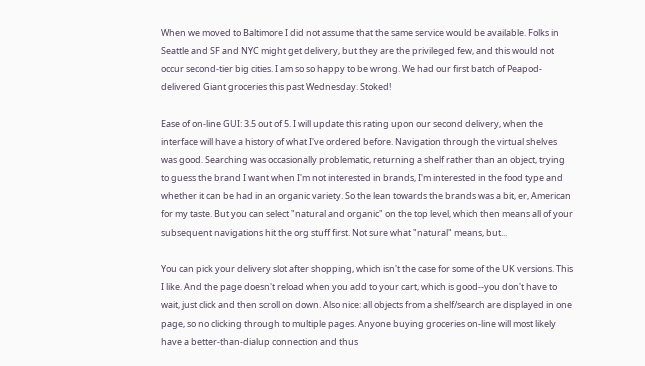When we moved to Baltimore I did not assume that the same service would be available. Folks in Seattle and SF and NYC might get delivery, but they are the privileged few, and this would not occur second-tier big cities. I am so so happy to be wrong. We had our first batch of Peapod-delivered Giant groceries this past Wednesday. Stoked!

Ease of on-line GUI: 3.5 out of 5. I will update this rating upon our second delivery, when the interface will have a history of what I've ordered before. Navigation through the virtual shelves was good. Searching was occasionally problematic, returning a shelf rather than an object, trying to guess the brand I want when I'm not interested in brands, I'm interested in the food type and whether it can be had in an organic variety. So the lean towards the brands was a bit, er, American for my taste. But you can select "natural and organic" on the top level, which then means all of your subsequent navigations hit the org stuff first. Not sure what "natural" means, but...

You can pick your delivery slot after shopping, which isn't the case for some of the UK versions. This I like. And the page doesn't reload when you add to your cart, which is good--you don't have to wait, just click and then scroll on down. Also nice: all objects from a shelf/search are displayed in one page, so no clicking through to multiple pages. Anyone buying groceries on-line will most likely have a better-than-dialup connection and thus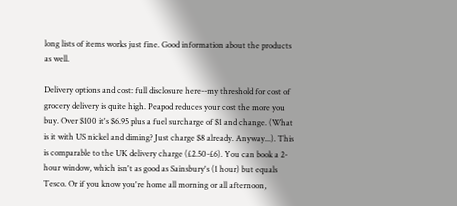long lists of items works just fine. Good information about the products as well.

Delivery options and cost: full disclosure here--my threshold for cost of grocery delivery is quite high. Peapod reduces your cost the more you buy. Over $100 it's $6.95 plus a fuel surcharge of $1 and change. (What is it with US nickel and diming? Just charge $8 already. Anyway...). This is comparable to the UK delivery charge (£2.50-£6). You can book a 2-hour window, which isn't as good as Sainsbury's (1 hour) but equals Tesco. Or if you know you're home all morning or all afternoon,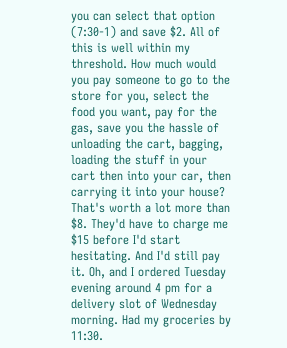you can select that option (7:30-1) and save $2. All of this is well within my threshold. How much would you pay someone to go to the store for you, select the food you want, pay for the gas, save you the hassle of unloading the cart, bagging, loading the stuff in your cart then into your car, then carrying it into your house? That's worth a lot more than $8. They'd have to charge me $15 before I'd start hesitating. And I'd still pay it. Oh, and I ordered Tuesday evening around 4 pm for a delivery slot of Wednesday morning. Had my groceries by 11:30.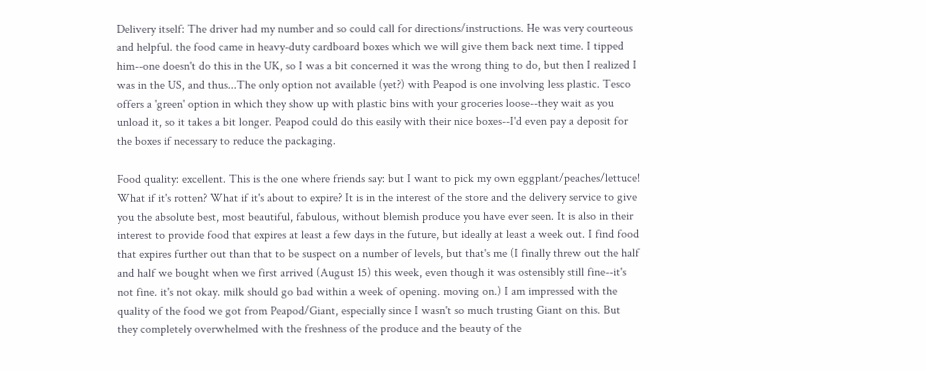Delivery itself: The driver had my number and so could call for directions/instructions. He was very courteous and helpful. the food came in heavy-duty cardboard boxes which we will give them back next time. I tipped him--one doesn't do this in the UK, so I was a bit concerned it was the wrong thing to do, but then I realized I was in the US, and thus...The only option not available (yet?) with Peapod is one involving less plastic. Tesco offers a 'green' option in which they show up with plastic bins with your groceries loose--they wait as you unload it, so it takes a bit longer. Peapod could do this easily with their nice boxes--I'd even pay a deposit for the boxes if necessary to reduce the packaging.

Food quality: excellent. This is the one where friends say: but I want to pick my own eggplant/peaches/lettuce! What if it's rotten? What if it's about to expire? It is in the interest of the store and the delivery service to give you the absolute best, most beautiful, fabulous, without blemish produce you have ever seen. It is also in their interest to provide food that expires at least a few days in the future, but ideally at least a week out. I find food that expires further out than that to be suspect on a number of levels, but that's me (I finally threw out the half and half we bought when we first arrived (August 15) this week, even though it was ostensibly still fine--it's not fine. it's not okay. milk should go bad within a week of opening. moving on.) I am impressed with the quality of the food we got from Peapod/Giant, especially since I wasn't so much trusting Giant on this. But they completely overwhelmed with the freshness of the produce and the beauty of the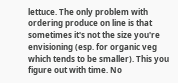lettuce. The only problem with ordering produce on line is that sometimes it's not the size you're envisioning (esp. for organic veg which tends to be smaller). This you figure out with time. No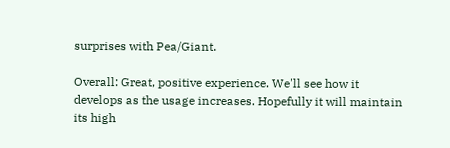surprises with Pea/Giant.

Overall: Great, positive experience. We'll see how it develops as the usage increases. Hopefully it will maintain its high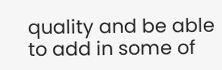quality and be able to add in some of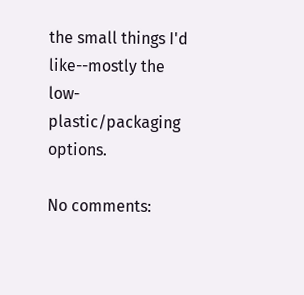the small things I'd like--mostly the low-plastic/packaging options.

No comments: